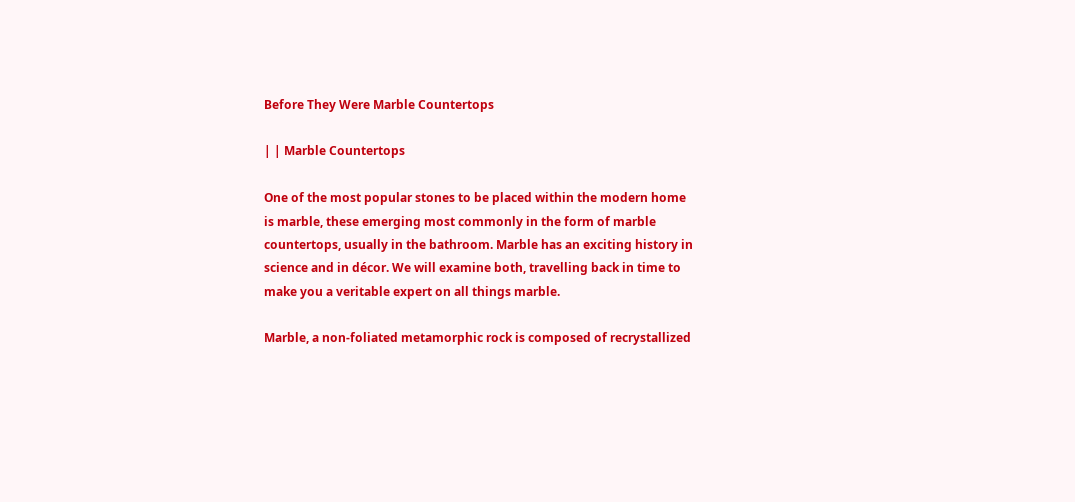Before They Were Marble Countertops

| | Marble Countertops

One of the most popular stones to be placed within the modern home is marble, these emerging most commonly in the form of marble countertops, usually in the bathroom. Marble has an exciting history in science and in décor. We will examine both, travelling back in time to make you a veritable expert on all things marble.

Marble, a non-foliated metamorphic rock is composed of recrystallized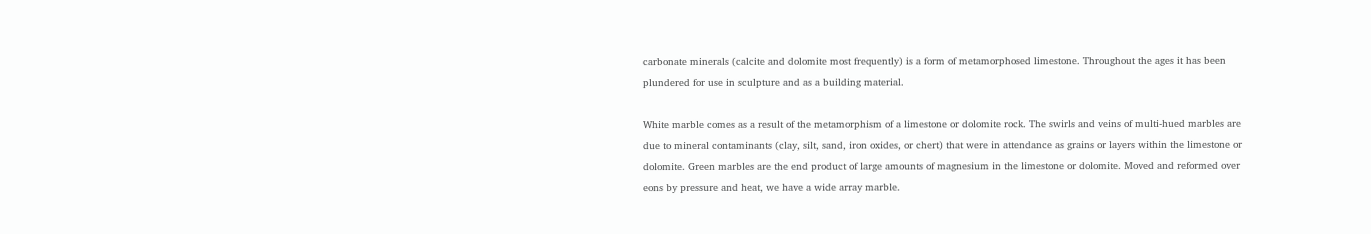carbonate minerals (calcite and dolomite most frequently) is a form of metamorphosed limestone. Throughout the ages it has been plundered for use in sculpture and as a building material.

White marble comes as a result of the metamorphism of a limestone or dolomite rock. The swirls and veins of multi-hued marbles are due to mineral contaminants (clay, silt, sand, iron oxides, or chert) that were in attendance as grains or layers within the limestone or dolomite. Green marbles are the end product of large amounts of magnesium in the limestone or dolomite. Moved and reformed over eons by pressure and heat, we have a wide array marble.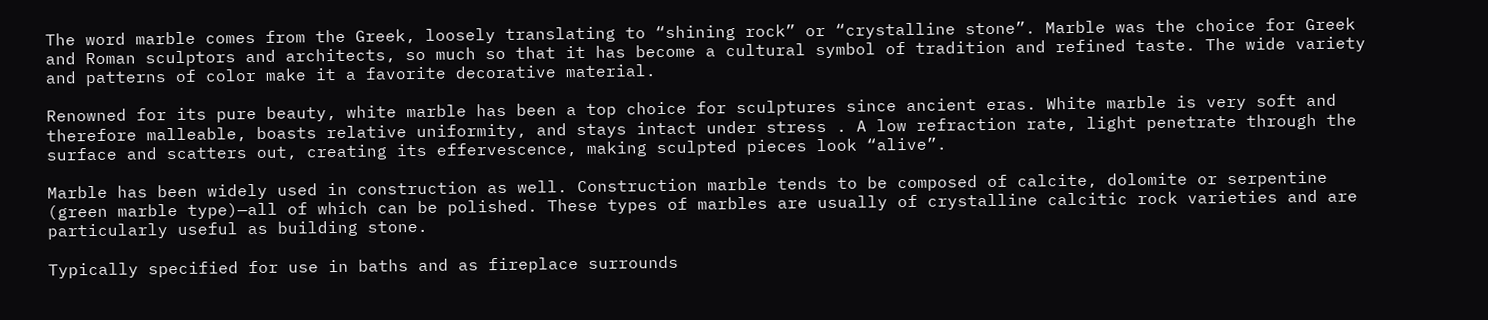The word marble comes from the Greek, loosely translating to “shining rock” or “crystalline stone”. Marble was the choice for Greek and Roman sculptors and architects, so much so that it has become a cultural symbol of tradition and refined taste. The wide variety and patterns of color make it a favorite decorative material.

Renowned for its pure beauty, white marble has been a top choice for sculptures since ancient eras. White marble is very soft and therefore malleable, boasts relative uniformity, and stays intact under stress . A low refraction rate, light penetrate through the surface and scatters out, creating its effervescence, making sculpted pieces look “alive”.

Marble has been widely used in construction as well. Construction marble tends to be composed of calcite, dolomite or serpentine (green marble type)—all of which can be polished. These types of marbles are usually of crystalline calcitic rock varieties and are particularly useful as building stone.

Typically specified for use in baths and as fireplace surrounds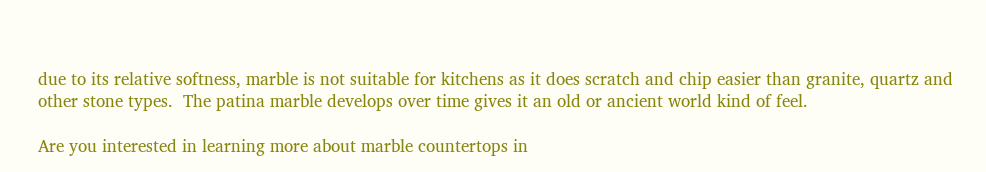due to its relative softness, marble is not suitable for kitchens as it does scratch and chip easier than granite, quartz and other stone types.  The patina marble develops over time gives it an old or ancient world kind of feel.

Are you interested in learning more about marble countertops in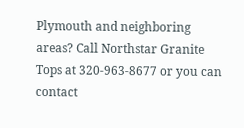Plymouth and neighboring areas? Call Northstar Granite Tops at 320-963-8677 or you can contact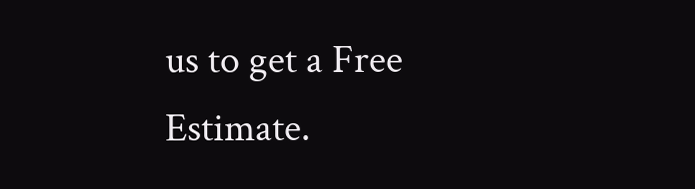us to get a Free Estimate.